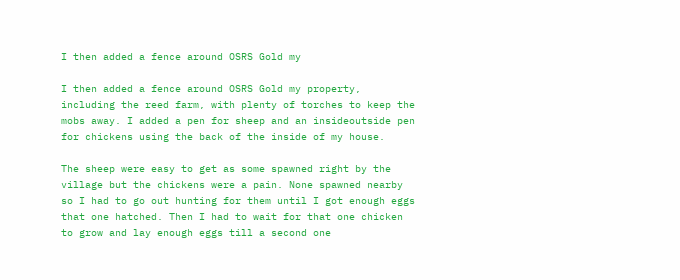I then added a fence around OSRS Gold my

I then added a fence around OSRS Gold my property, including the reed farm, with plenty of torches to keep the mobs away. I added a pen for sheep and an insideoutside pen for chickens using the back of the inside of my house.

The sheep were easy to get as some spawned right by the village but the chickens were a pain. None spawned nearby so I had to go out hunting for them until I got enough eggs that one hatched. Then I had to wait for that one chicken to grow and lay enough eggs till a second one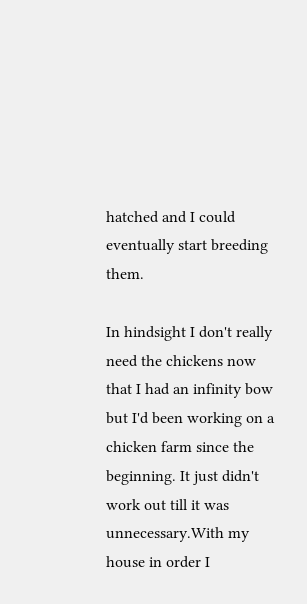hatched and I could eventually start breeding them.

In hindsight I don't really need the chickens now that I had an infinity bow but I'd been working on a chicken farm since the beginning. It just didn't work out till it was unnecessary.With my house in order I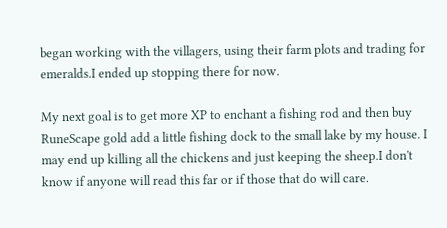began working with the villagers, using their farm plots and trading for emeralds.I ended up stopping there for now.

My next goal is to get more XP to enchant a fishing rod and then buy RuneScape gold add a little fishing dock to the small lake by my house. I may end up killing all the chickens and just keeping the sheep.I don't know if anyone will read this far or if those that do will care.